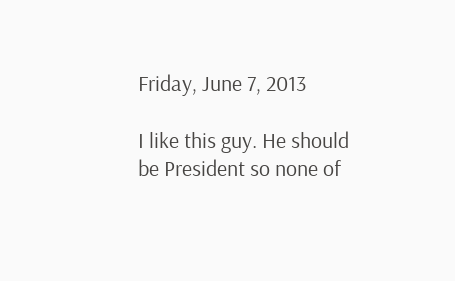Friday, June 7, 2013

I like this guy. He should be President so none of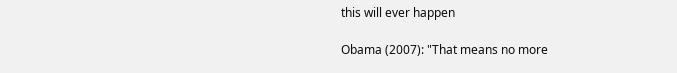this will ever happen

Obama (2007): "That means no more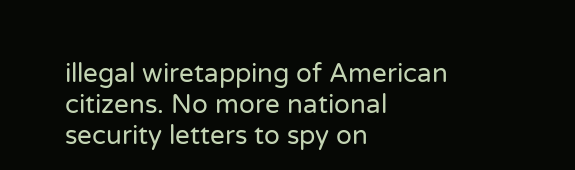illegal wiretapping of American citizens. No more national security letters to spy on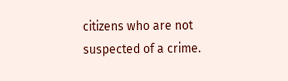citizens who are not suspected of a crime.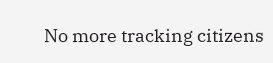No more tracking citizens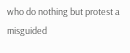who do nothing but protest a misguided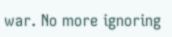war. No more ignoring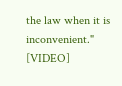the law when it is inconvenient." [VIDEO]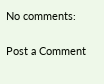No comments:

Post a Comment